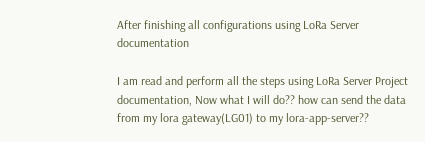After finishing all configurations using LoRa Server documentation

I am read and perform all the steps using LoRa Server Project documentation, Now what I will do?? how can send the data from my lora gateway(LG01) to my lora-app-server??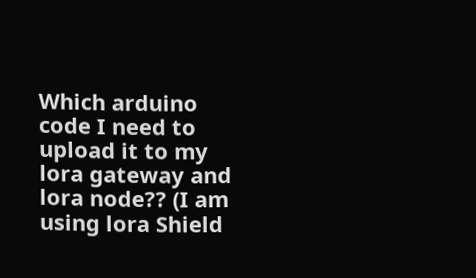Which arduino code I need to upload it to my lora gateway and lora node?? (I am using lora Shield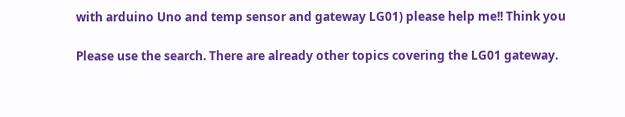with arduino Uno and temp sensor and gateway LG01) please help me!! Think you

Please use the search. There are already other topics covering the LG01 gateway.